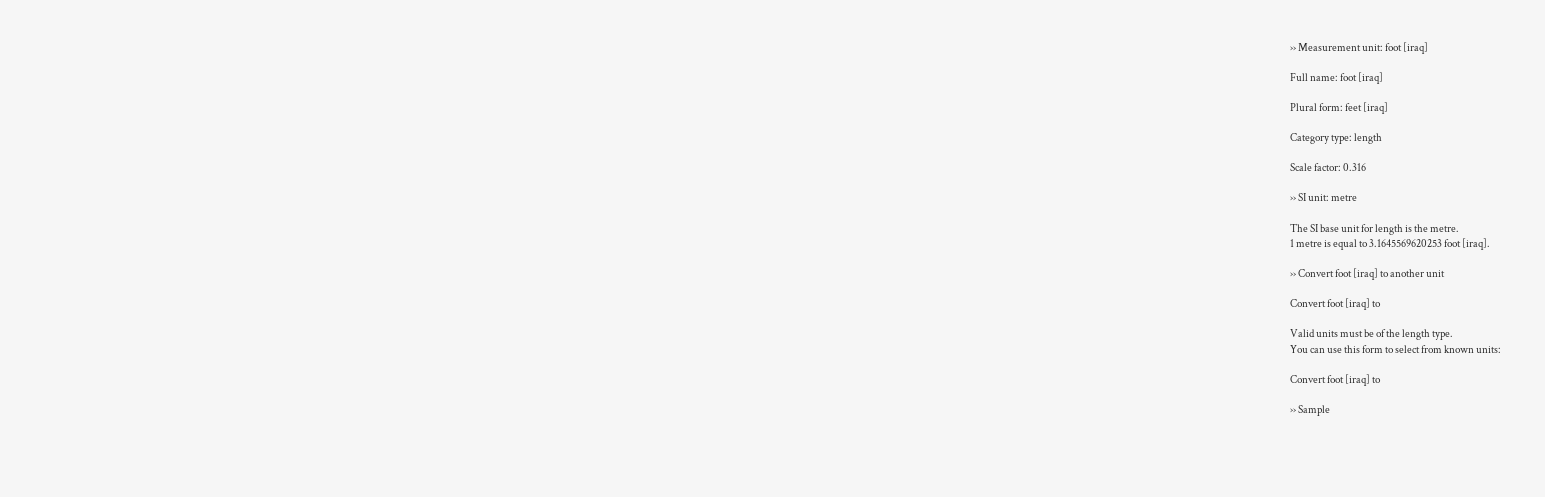›› Measurement unit: foot [iraq]

Full name: foot [iraq]

Plural form: feet [iraq]

Category type: length

Scale factor: 0.316

›› SI unit: metre

The SI base unit for length is the metre.
1 metre is equal to 3.1645569620253 foot [iraq].

›› Convert foot [iraq] to another unit

Convert foot [iraq] to

Valid units must be of the length type.
You can use this form to select from known units:

Convert foot [iraq] to

›› Sample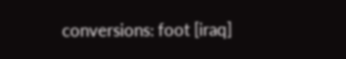conversions: foot [iraq]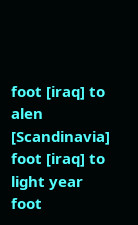foot [iraq] to alen [Scandinavia]
foot [iraq] to light year
foot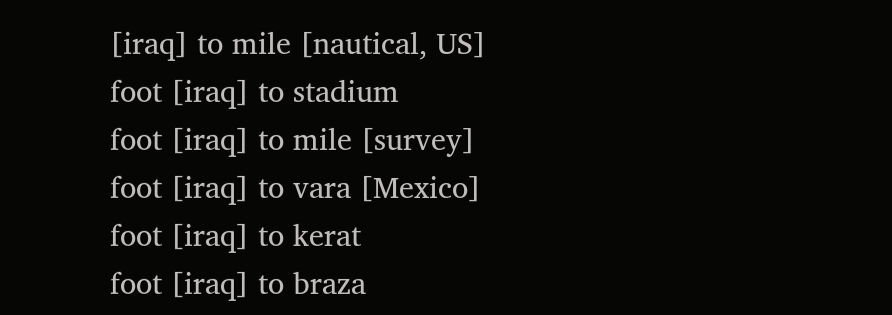[iraq] to mile [nautical, US]
foot [iraq] to stadium
foot [iraq] to mile [survey]
foot [iraq] to vara [Mexico]
foot [iraq] to kerat
foot [iraq] to braza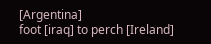[Argentina]
foot [iraq] to perch [Ireland]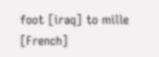foot [iraq] to mille [French]